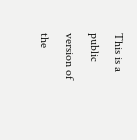This is a public version of the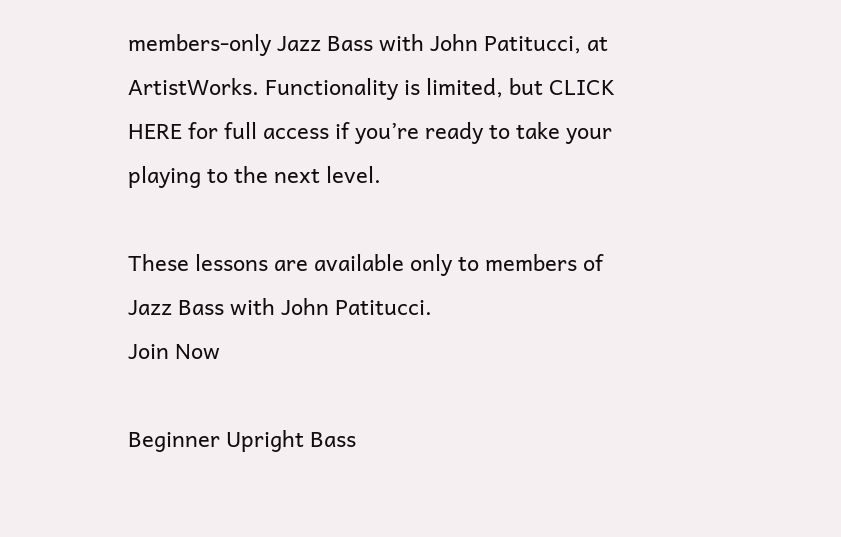members-only Jazz Bass with John Patitucci, at ArtistWorks. Functionality is limited, but CLICK HERE for full access if you’re ready to take your playing to the next level.

These lessons are available only to members of Jazz Bass with John Patitucci.
Join Now

Beginner Upright Bass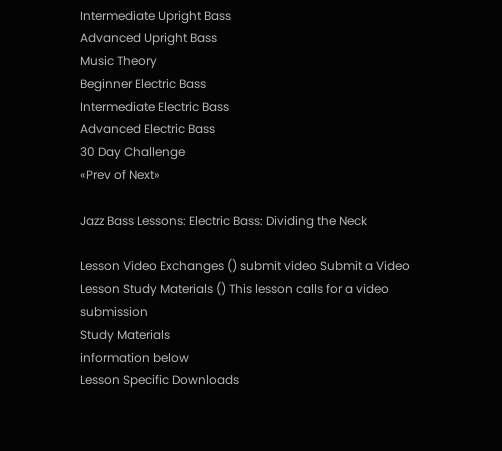Intermediate Upright Bass
Advanced Upright Bass
Music Theory
Beginner Electric Bass
Intermediate Electric Bass
Advanced Electric Bass
30 Day Challenge
«Prev of Next»

Jazz Bass Lessons: Electric Bass: Dividing the Neck

Lesson Video Exchanges () submit video Submit a Video Lesson Study Materials () This lesson calls for a video submission
Study Materials
information below
Lesson Specific Downloads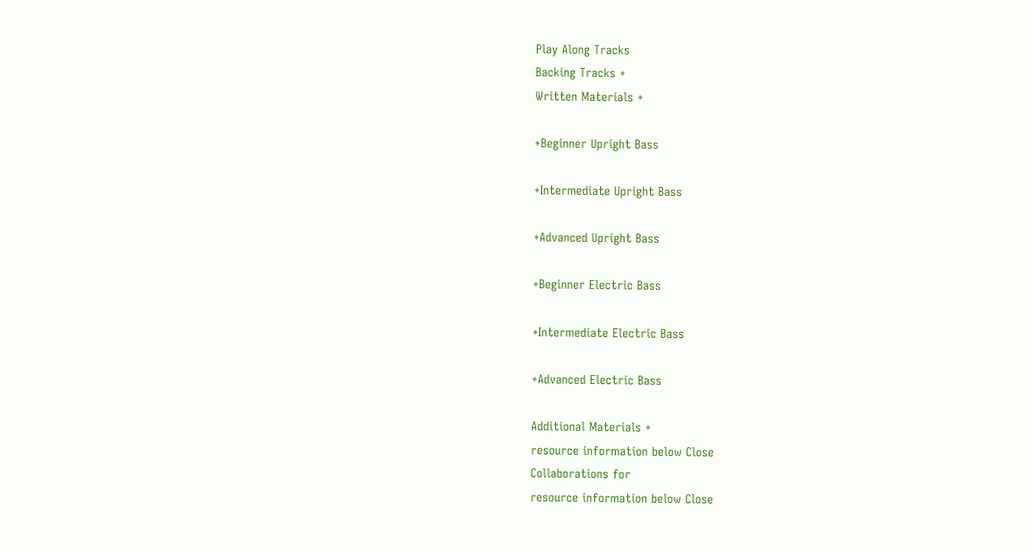Play Along Tracks
Backing Tracks +
Written Materials +

+Beginner Upright Bass

+Intermediate Upright Bass

+Advanced Upright Bass

+Beginner Electric Bass

+Intermediate Electric Bass

+Advanced Electric Bass

Additional Materials +
resource information below Close
Collaborations for
resource information below Close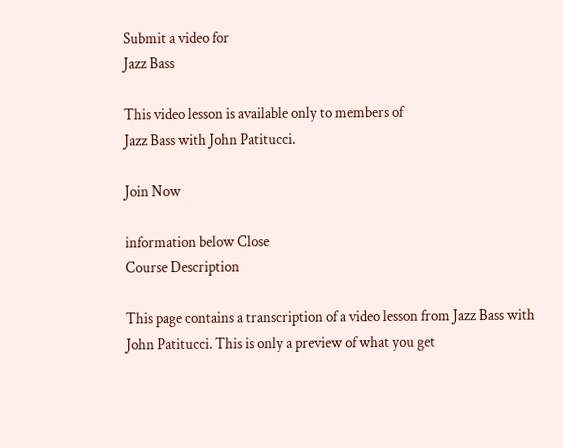Submit a video for
Jazz Bass

This video lesson is available only to members of
Jazz Bass with John Patitucci.

Join Now

information below Close
Course Description

This page contains a transcription of a video lesson from Jazz Bass with John Patitucci. This is only a preview of what you get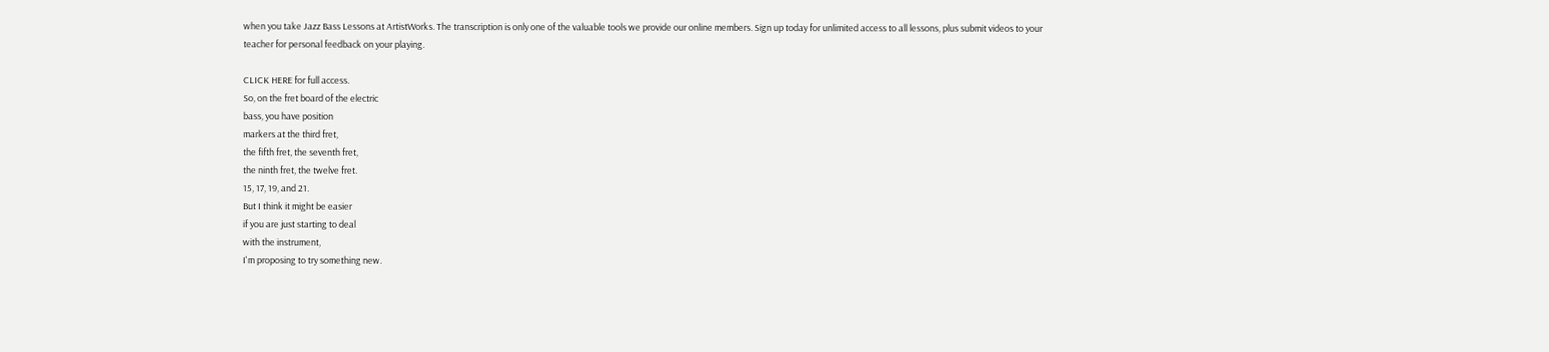when you take Jazz Bass Lessons at ArtistWorks. The transcription is only one of the valuable tools we provide our online members. Sign up today for unlimited access to all lessons, plus submit videos to your teacher for personal feedback on your playing.

CLICK HERE for full access.
So, on the fret board of the electric
bass, you have position
markers at the third fret,
the fifth fret, the seventh fret,
the ninth fret, the twelve fret.
15, 17, 19, and 21.
But I think it might be easier
if you are just starting to deal
with the instrument,
I'm proposing to try something new.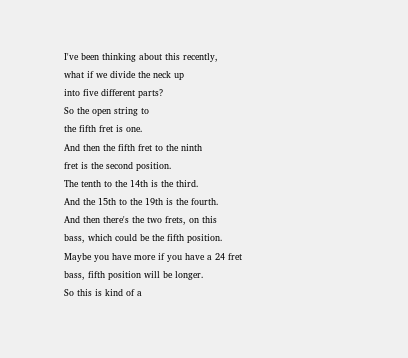I've been thinking about this recently,
what if we divide the neck up
into five different parts?
So the open string to
the fifth fret is one.
And then the fifth fret to the ninth
fret is the second position.
The tenth to the 14th is the third.
And the 15th to the 19th is the fourth.
And then there's the two frets, on this
bass, which could be the fifth position.
Maybe you have more if you have a 24 fret
bass, fifth position will be longer.
So this is kind of a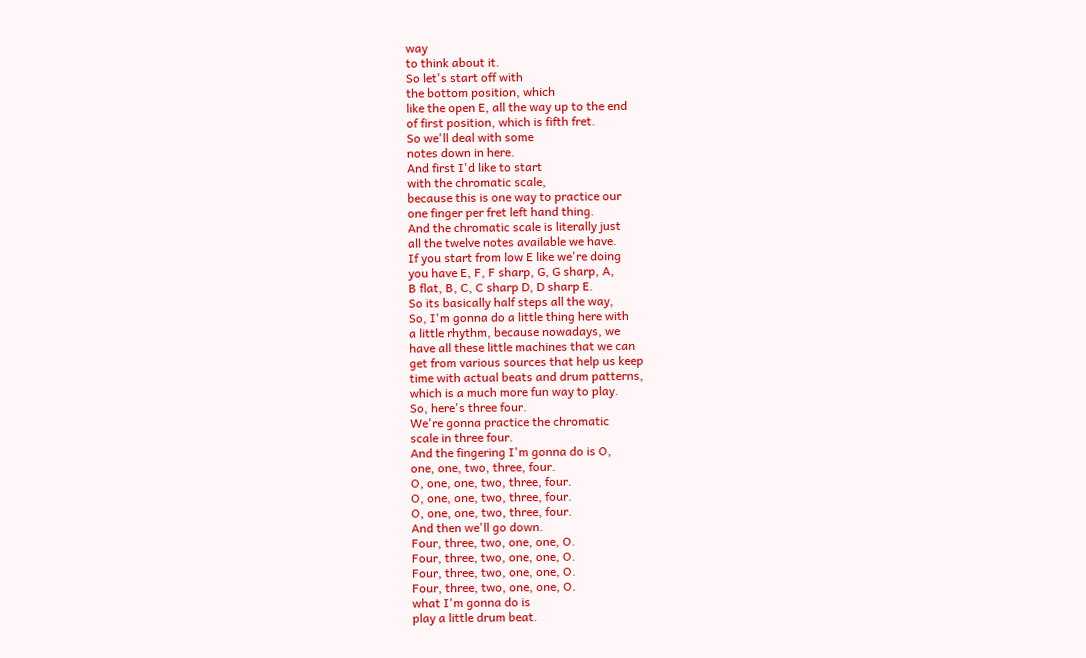way
to think about it.
So let's start off with
the bottom position, which
like the open E, all the way up to the end
of first position, which is fifth fret.
So we'll deal with some
notes down in here.
And first I'd like to start
with the chromatic scale,
because this is one way to practice our
one finger per fret left hand thing.
And the chromatic scale is literally just
all the twelve notes available we have.
If you start from low E like we're doing
you have E, F, F sharp, G, G sharp, A,
B flat, B, C, C sharp D, D sharp E.
So its basically half steps all the way,
So, I'm gonna do a little thing here with
a little rhythm, because nowadays, we
have all these little machines that we can
get from various sources that help us keep
time with actual beats and drum patterns,
which is a much more fun way to play.
So, here's three four.
We're gonna practice the chromatic
scale in three four.
And the fingering I'm gonna do is O,
one, one, two, three, four.
O, one, one, two, three, four.
O, one, one, two, three, four.
O, one, one, two, three, four.
And then we'll go down.
Four, three, two, one, one, O.
Four, three, two, one, one, O.
Four, three, two, one, one, O.
Four, three, two, one, one, O.
what I'm gonna do is
play a little drum beat.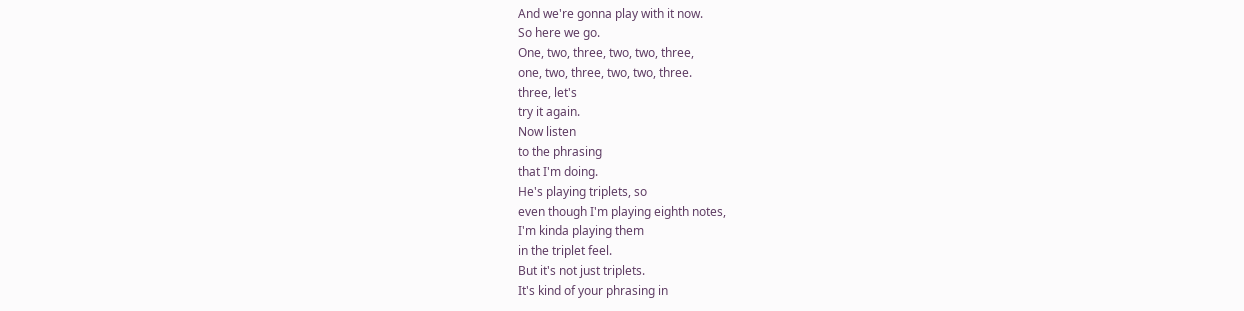And we're gonna play with it now.
So here we go.
One, two, three, two, two, three,
one, two, three, two, two, three.
three, let's
try it again.
Now listen
to the phrasing
that I'm doing.
He's playing triplets, so
even though I'm playing eighth notes,
I'm kinda playing them
in the triplet feel.
But it's not just triplets.
It's kind of your phrasing in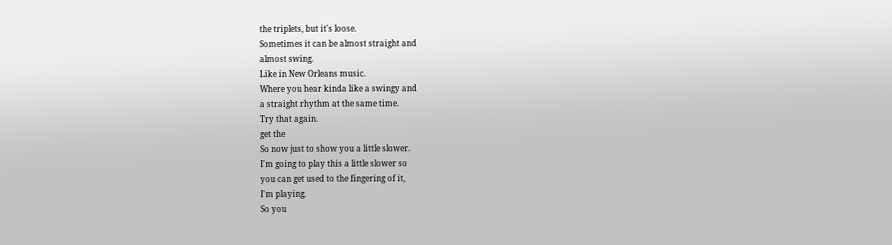the triplets, but it's loose.
Sometimes it can be almost straight and
almost swing.
Like in New Orleans music.
Where you hear kinda like a swingy and
a straight rhythm at the same time.
Try that again.
get the
So now just to show you a little slower.
I'm going to play this a little slower so
you can get used to the fingering of it,
I'm playing.
So you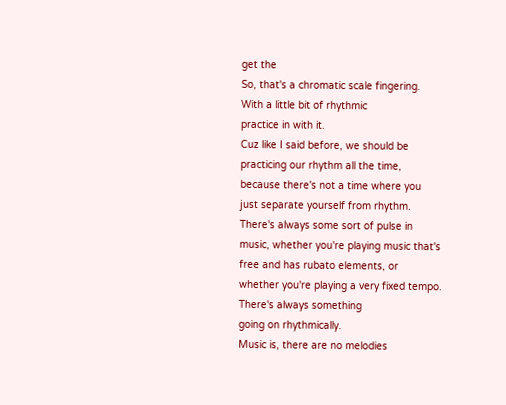get the
So, that's a chromatic scale fingering.
With a little bit of rhythmic
practice in with it.
Cuz like I said before, we should be
practicing our rhythm all the time,
because there's not a time where you
just separate yourself from rhythm.
There's always some sort of pulse in
music, whether you're playing music that's
free and has rubato elements, or
whether you're playing a very fixed tempo.
There's always something
going on rhythmically.
Music is, there are no melodies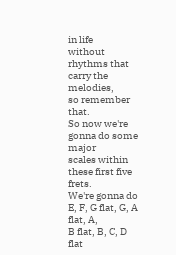in life
without rhythms that carry the melodies,
so remember that.
So now we're gonna do some major
scales within these first five frets.
We're gonna do E, F, G flat, G, A flat, A,
B flat, B, C, D flat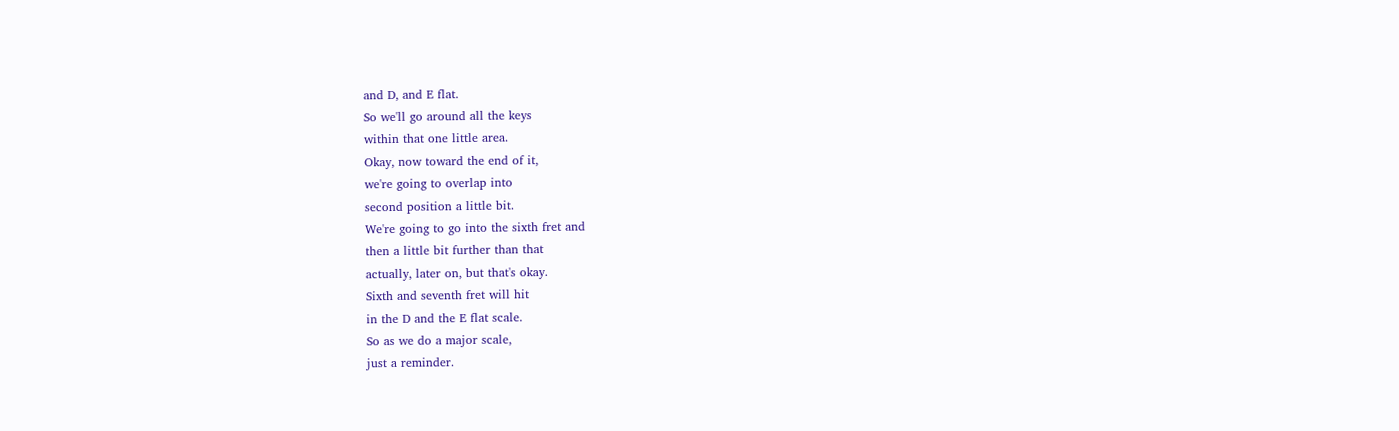and D, and E flat.
So we'll go around all the keys
within that one little area.
Okay, now toward the end of it,
we're going to overlap into
second position a little bit.
We're going to go into the sixth fret and
then a little bit further than that
actually, later on, but that's okay.
Sixth and seventh fret will hit
in the D and the E flat scale.
So as we do a major scale,
just a reminder.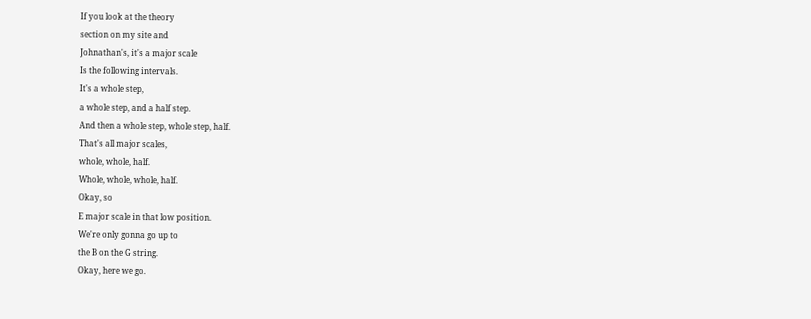If you look at the theory
section on my site and
Johnathan's, it's a major scale
Is the following intervals.
It's a whole step,
a whole step, and a half step.
And then a whole step, whole step, half.
That's all major scales,
whole, whole, half.
Whole, whole, whole, half.
Okay, so
E major scale in that low position.
We're only gonna go up to
the B on the G string.
Okay, here we go.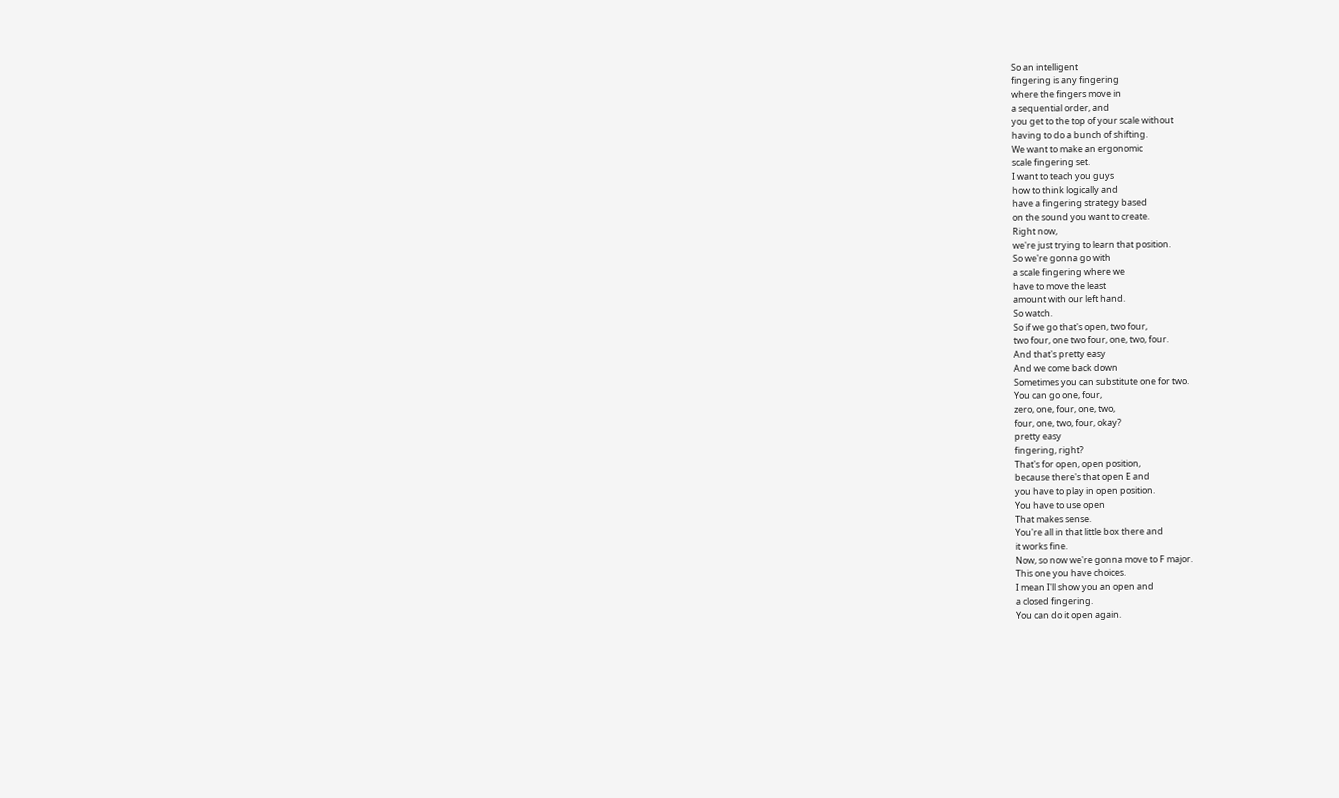So an intelligent
fingering is any fingering
where the fingers move in
a sequential order, and
you get to the top of your scale without
having to do a bunch of shifting.
We want to make an ergonomic
scale fingering set.
I want to teach you guys
how to think logically and
have a fingering strategy based
on the sound you want to create.
Right now,
we're just trying to learn that position.
So we're gonna go with
a scale fingering where we
have to move the least
amount with our left hand.
So watch.
So if we go that's open, two four,
two four, one two four, one, two, four.
And that's pretty easy
And we come back down
Sometimes you can substitute one for two.
You can go one, four,
zero, one, four, one, two,
four, one, two, four, okay?
pretty easy
fingering, right?
That's for open, open position,
because there's that open E and
you have to play in open position.
You have to use open
That makes sense.
You're all in that little box there and
it works fine.
Now, so now we're gonna move to F major.
This one you have choices.
I mean I'll show you an open and
a closed fingering.
You can do it open again.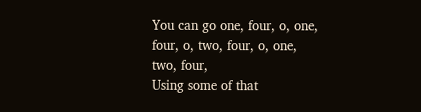You can go one, four, o, one,
four, o, two, four, o, one,
two, four,
Using some of that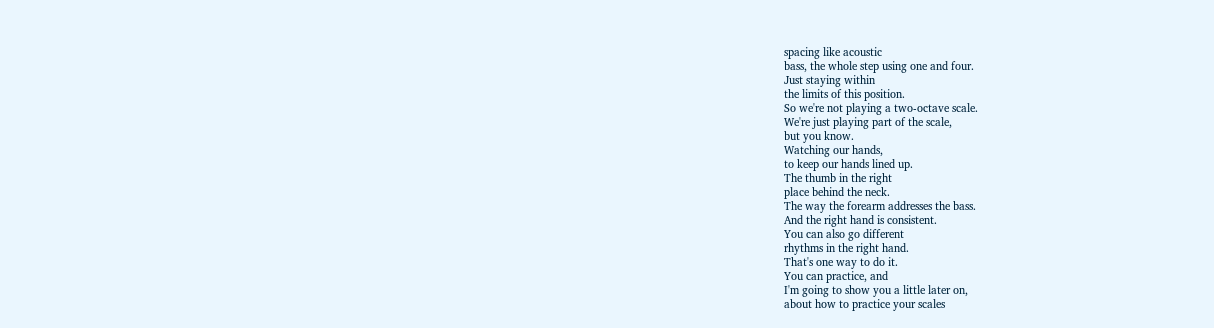spacing like acoustic
bass, the whole step using one and four.
Just staying within
the limits of this position.
So we're not playing a two-octave scale.
We're just playing part of the scale,
but you know.
Watching our hands,
to keep our hands lined up.
The thumb in the right
place behind the neck.
The way the forearm addresses the bass.
And the right hand is consistent.
You can also go different
rhythms in the right hand.
That's one way to do it.
You can practice, and
I'm going to show you a little later on,
about how to practice your scales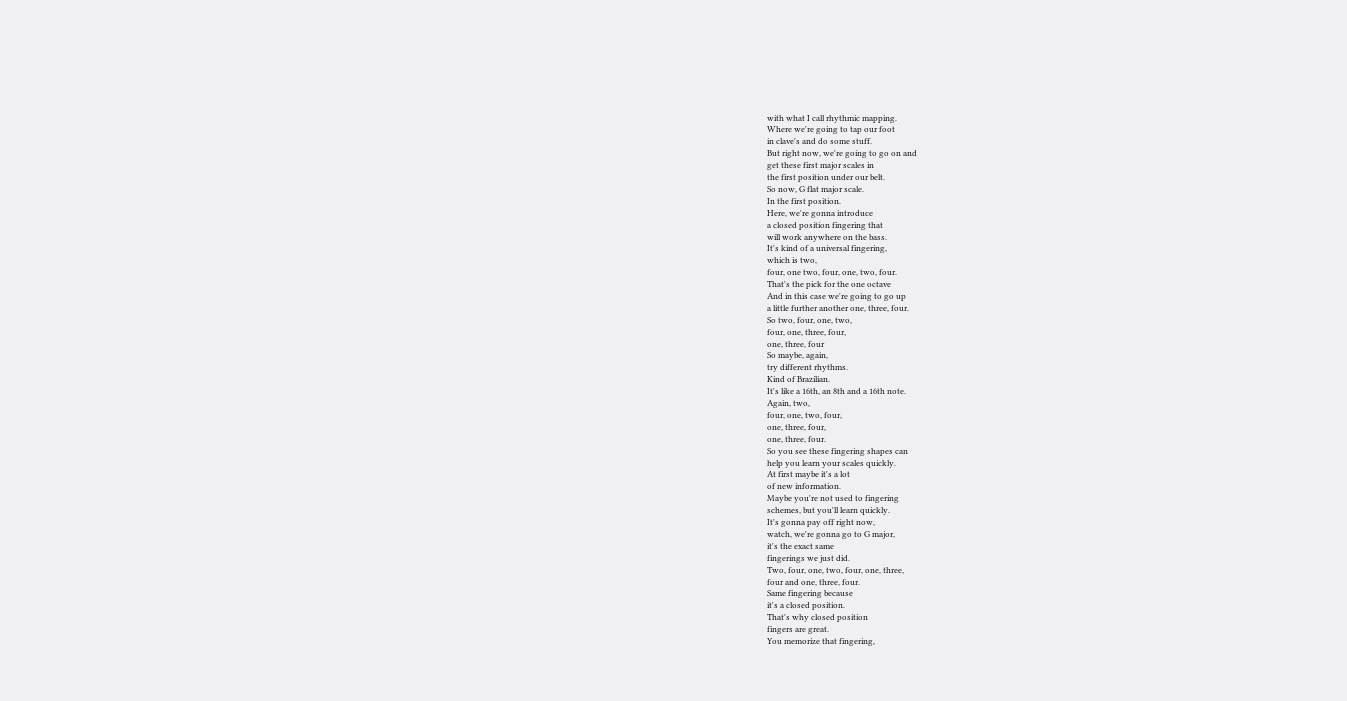with what I call rhythmic mapping.
Where we're going to tap our foot
in clave's and do some stuff.
But right now, we're going to go on and
get these first major scales in
the first position under our belt.
So now, G flat major scale.
In the first position.
Here, we're gonna introduce
a closed position fingering that
will work anywhere on the bass.
It's kind of a universal fingering,
which is two,
four, one two, four, one, two, four.
That's the pick for the one octave
And in this case we're going to go up
a little further another one, three, four.
So two, four, one, two,
four, one, three, four,
one, three, four
So maybe, again,
try different rhythms.
Kind of Brazilian.
It's like a 16th, an 8th and a 16th note.
Again, two,
four, one, two, four,
one, three, four,
one, three, four.
So you see these fingering shapes can
help you learn your scales quickly.
At first maybe it's a lot
of new information.
Maybe you're not used to fingering
schemes, but you'll learn quickly.
It's gonna pay off right now,
watch, we're gonna go to G major,
it's the exact same
fingerings we just did.
Two, four, one, two, four, one, three,
four and one, three, four.
Same fingering because
it's a closed position.
That's why closed position
fingers are great.
You memorize that fingering,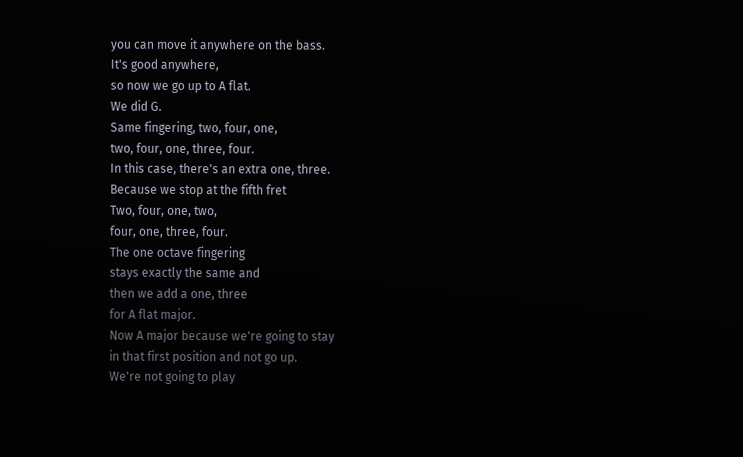you can move it anywhere on the bass.
It's good anywhere,
so now we go up to A flat.
We did G.
Same fingering, two, four, one,
two, four, one, three, four.
In this case, there's an extra one, three.
Because we stop at the fifth fret
Two, four, one, two,
four, one, three, four.
The one octave fingering
stays exactly the same and
then we add a one, three
for A flat major.
Now A major because we're going to stay
in that first position and not go up.
We're not going to play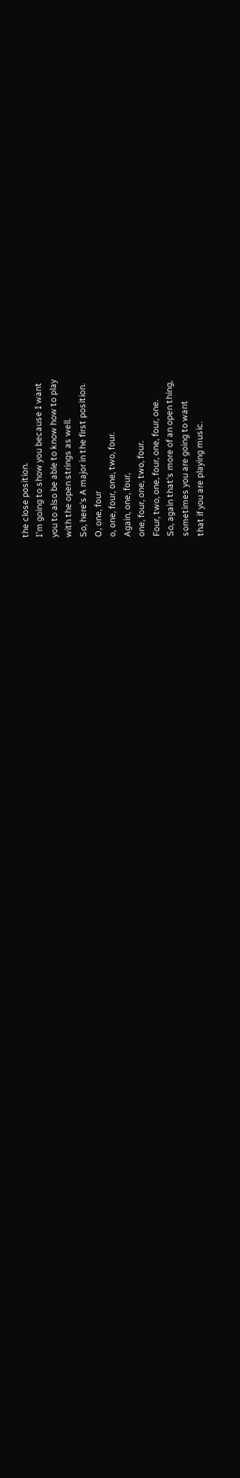the close position.
I'm going to show you because I want
you to also be able to know how to play
with the open strings as well.
So, here's A major in the first position.
O, one, four
o, one, four, one, two, four.
Again, one, four,
one, four, one, two, four.
Four, two, one, four, one, four, one.
So, again that's more of an open thing,
sometimes you are going to want
that if you are playing music.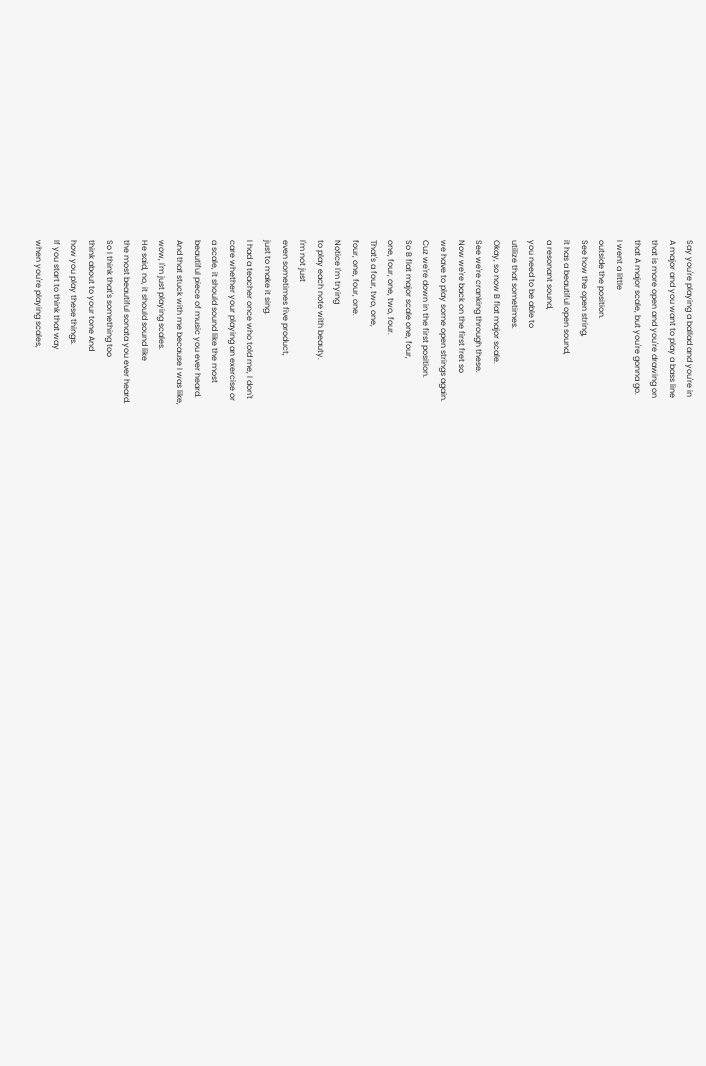Say you're playing a ballad and you're in
A major and you want to play a bass line
that is more open and you're drawing on
that A major scale, but you're gonna go.
I went a little
outside the position.
See how the open string,
it has a beautiful open sound,
a resonant sound,
you need to be able to
utilize that sometimes.
Okay, so now B flat major scale.
See we're cranking through these.
Now we're back on the first fret so
we have to play some open strings again.
Cuz we're down in the first position.
So B flat major scale one, four,
one, four, one, two, four.
That's a four, two, one,
four, one, four, one.
Notice I'm trying
to play each note with beauty.
I'm not just
even sometimes five product,
just to make it sing.
I had a teacher once who told me, I don't
care whether your playing an exercise or
a scale, it should sound like the most
beautiful piece of music you ever heard.
And that stuck with me because I was like,
wow, I'm just playing scales.
He said, no, it should sound like
the most beautiful sonata you ever heard.
So I think that's something too
think about to your tone And
how you play these things.
If you start to think that way
when you're playing scales,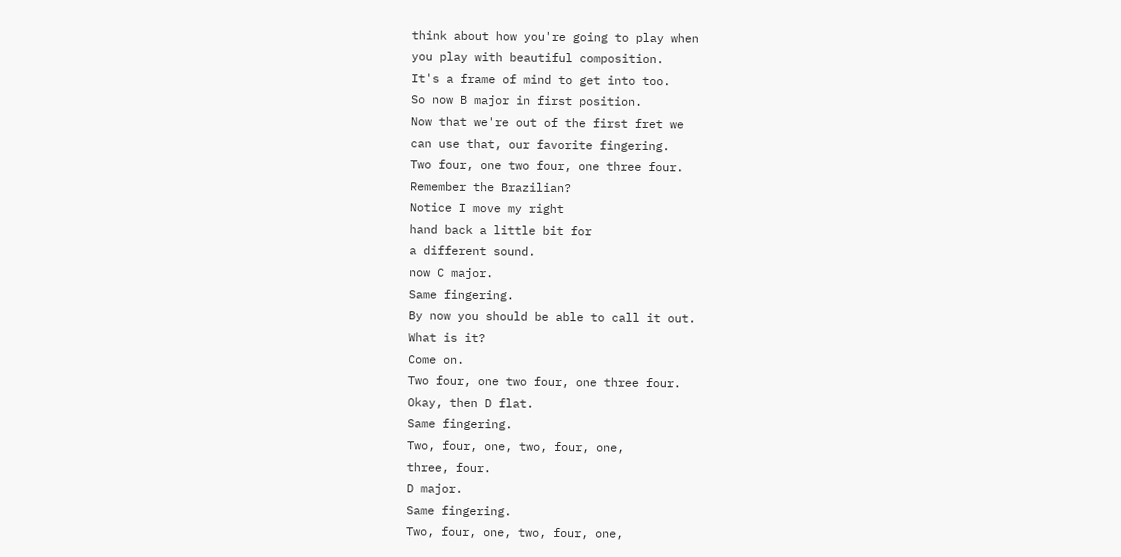think about how you're going to play when
you play with beautiful composition.
It's a frame of mind to get into too.
So now B major in first position.
Now that we're out of the first fret we
can use that, our favorite fingering.
Two four, one two four, one three four.
Remember the Brazilian?
Notice I move my right
hand back a little bit for
a different sound.
now C major.
Same fingering.
By now you should be able to call it out.
What is it?
Come on.
Two four, one two four, one three four.
Okay, then D flat.
Same fingering.
Two, four, one, two, four, one,
three, four.
D major.
Same fingering.
Two, four, one, two, four, one,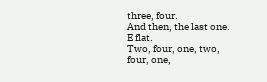three, four.
And then, the last one.
E flat.
Two, four, one, two,
four, one,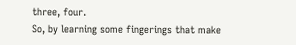three, four.
So, by learning some fingerings that make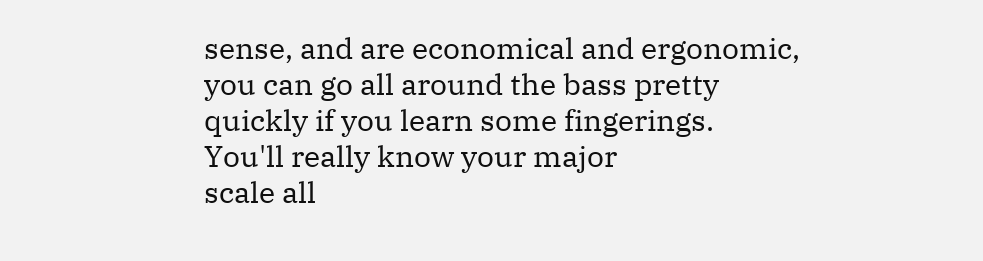sense, and are economical and ergonomic,
you can go all around the bass pretty
quickly if you learn some fingerings.
You'll really know your major
scale all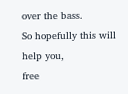over the bass.
So hopefully this will help you,
free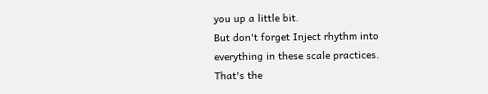you up a little bit.
But don't forget Inject rhythm into
everything in these scale practices.
That's the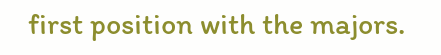first position with the majors.